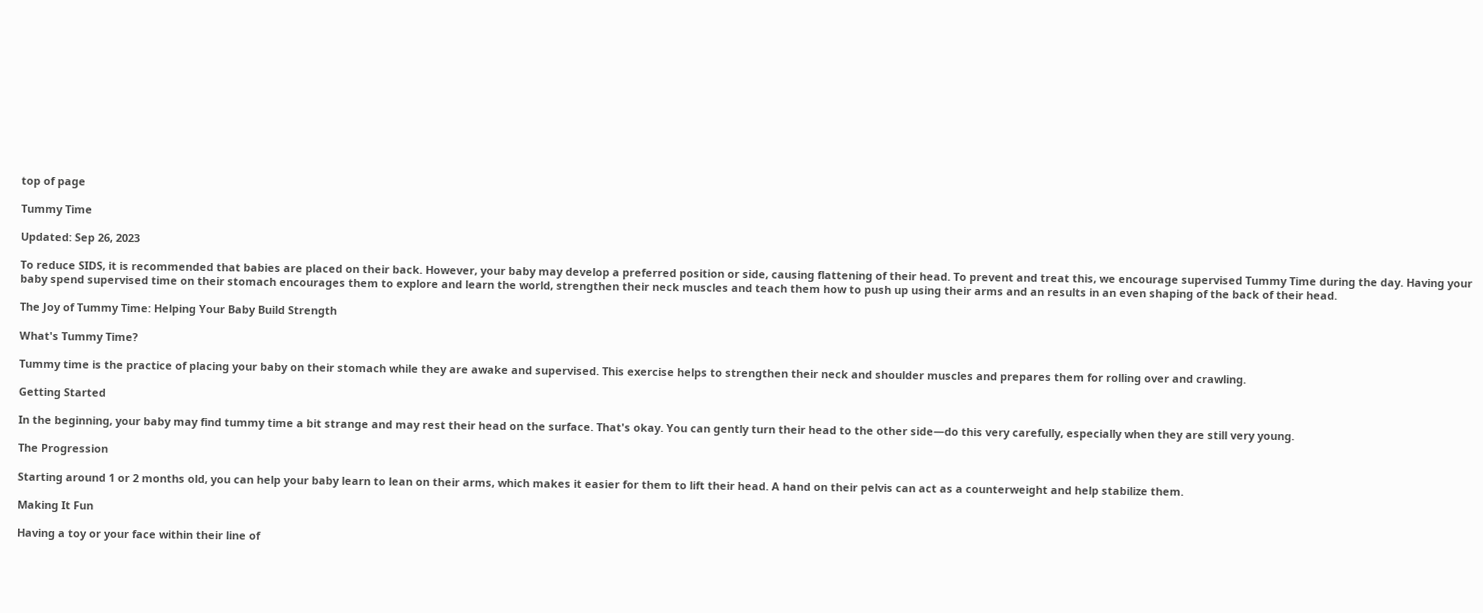top of page

Tummy Time

Updated: Sep 26, 2023

To reduce SIDS, it is recommended that babies are placed on their back. However, your baby may develop a preferred position or side, causing flattening of their head. To prevent and treat this, we encourage supervised Tummy Time during the day. Having your baby spend supervised time on their stomach encourages them to explore and learn the world, strengthen their neck muscles and teach them how to push up using their arms and an results in an even shaping of the back of their head.

The Joy of Tummy Time: Helping Your Baby Build Strength

What's Tummy Time?

Tummy time is the practice of placing your baby on their stomach while they are awake and supervised. This exercise helps to strengthen their neck and shoulder muscles and prepares them for rolling over and crawling.

Getting Started

In the beginning, your baby may find tummy time a bit strange and may rest their head on the surface. That's okay. You can gently turn their head to the other side—do this very carefully, especially when they are still very young.

The Progression

Starting around 1 or 2 months old, you can help your baby learn to lean on their arms, which makes it easier for them to lift their head. A hand on their pelvis can act as a counterweight and help stabilize them.

Making It Fun

Having a toy or your face within their line of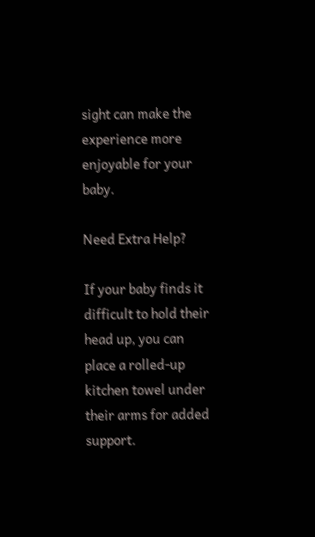sight can make the experience more enjoyable for your baby.

Need Extra Help?

If your baby finds it difficult to hold their head up, you can place a rolled-up kitchen towel under their arms for added support.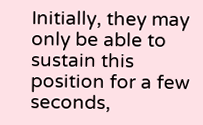Initially, they may only be able to sustain this position for a few seconds,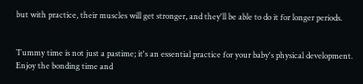but with practice, their muscles will get stronger, and they'll be able to do it for longer periods.


Tummy time is not just a pastime; it's an essential practice for your baby's physical development. Enjoy the bonding time and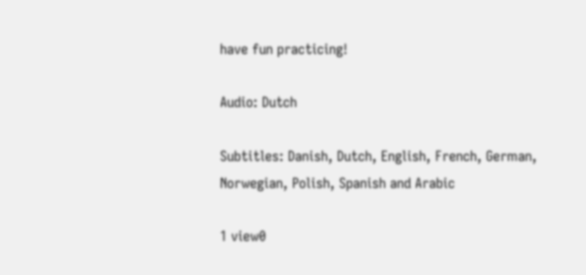have fun practicing!

Audio: Dutch

Subtitles: Danish, Dutch, English, French, German, Norwegian, Polish, Spanish and Arabic

1 view0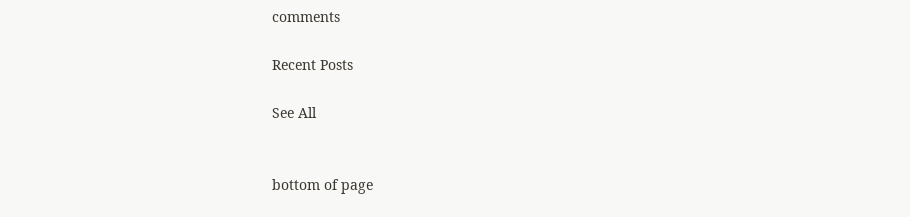comments

Recent Posts

See All


bottom of page